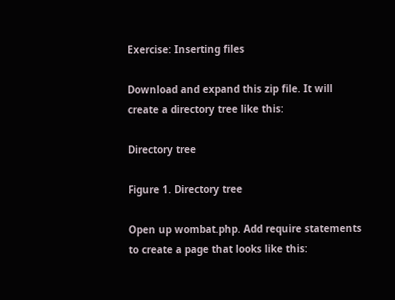Exercise: Inserting files

Download and expand this zip file. It will create a directory tree like this:

Directory tree

Figure 1. Directory tree

Open up wombat.php. Add require statements to create a page that looks like this: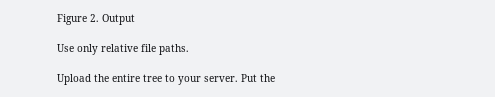Figure 2. Output

Use only relative file paths.

Upload the entire tree to your server. Put the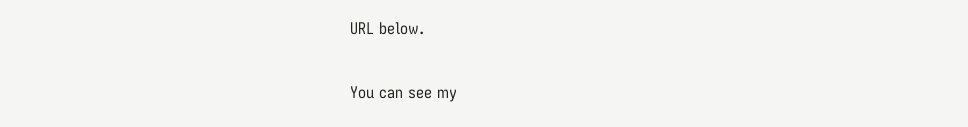URL below.

You can see my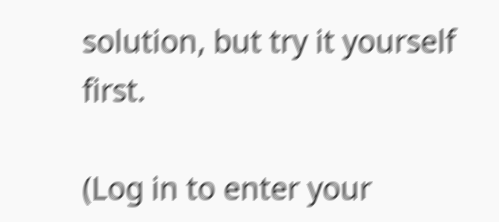solution, but try it yourself first.

(Log in to enter your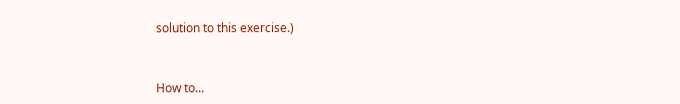solution to this exercise.)


How to...